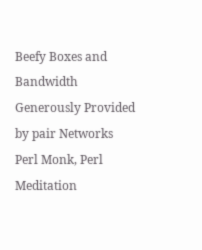Beefy Boxes and Bandwidth Generously Provided by pair Networks
Perl Monk, Perl Meditation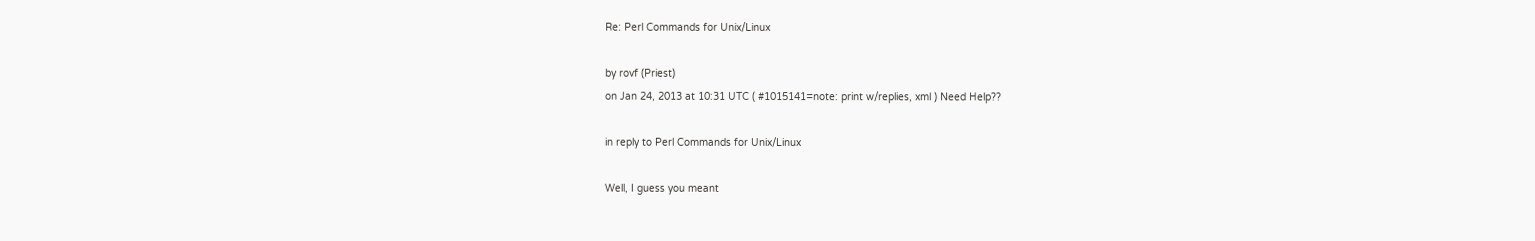Re: Perl Commands for Unix/Linux

by rovf (Priest)
on Jan 24, 2013 at 10:31 UTC ( #1015141=note: print w/replies, xml ) Need Help??

in reply to Perl Commands for Unix/Linux

Well, I guess you meant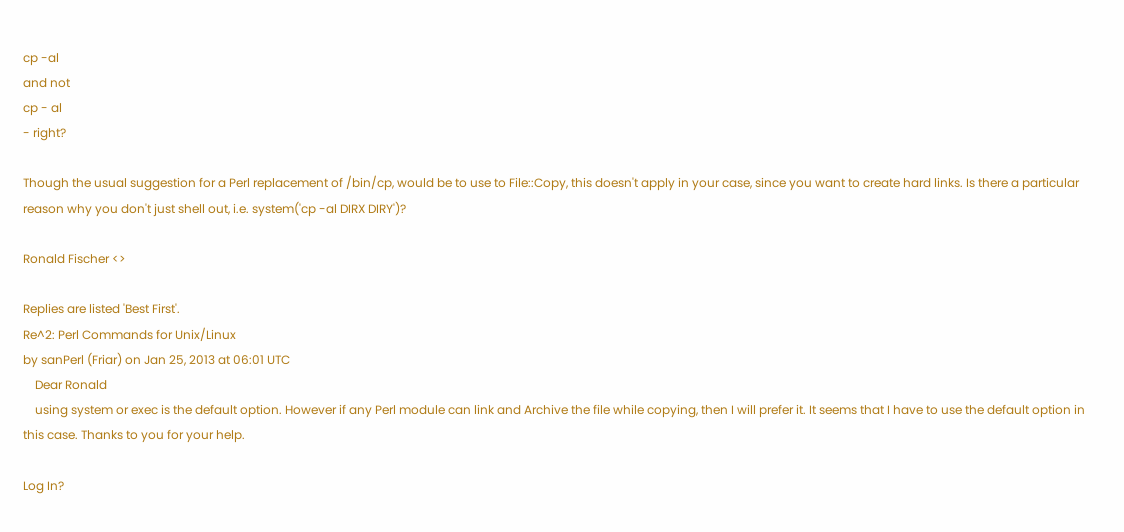cp -al
and not
cp - al
- right?

Though the usual suggestion for a Perl replacement of /bin/cp, would be to use to File::Copy, this doesn't apply in your case, since you want to create hard links. Is there a particular reason why you don't just shell out, i.e. system('cp -al DIRX DIRY')?

Ronald Fischer <>

Replies are listed 'Best First'.
Re^2: Perl Commands for Unix/Linux
by sanPerl (Friar) on Jan 25, 2013 at 06:01 UTC
    Dear Ronald
    using system or exec is the default option. However if any Perl module can link and Archive the file while copying, then I will prefer it. It seems that I have to use the default option in this case. Thanks to you for your help.

Log In?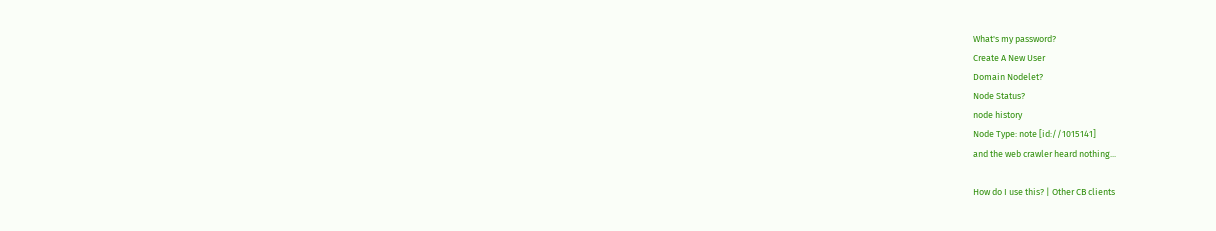What's my password?
Create A New User
Domain Nodelet?
Node Status?
node history
Node Type: note [id://1015141]
and the web crawler heard nothing...

How do I use this? | Other CB clients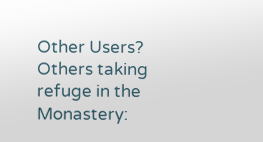Other Users?
Others taking refuge in the Monastery: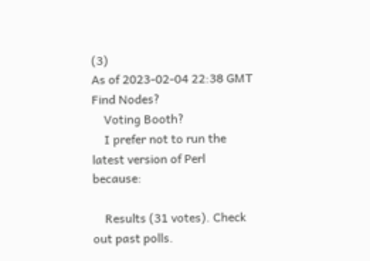(3)
As of 2023-02-04 22:38 GMT
Find Nodes?
    Voting Booth?
    I prefer not to run the latest version of Perl because:

    Results (31 votes). Check out past polls.